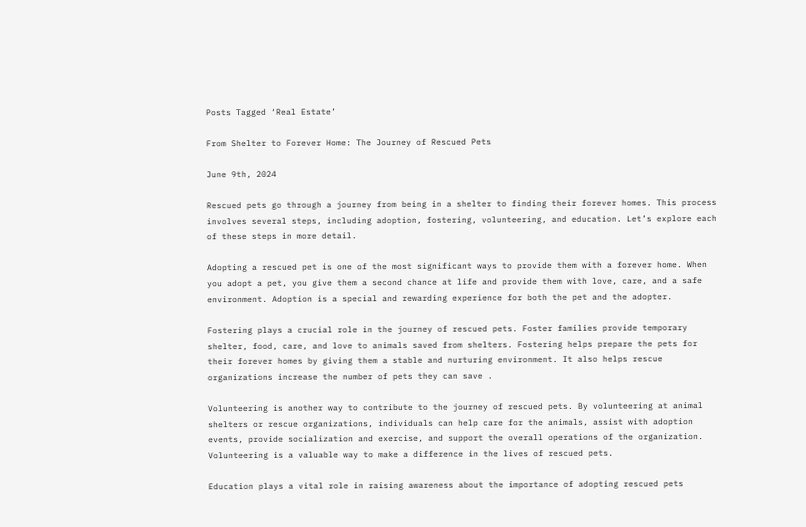Posts Tagged ‘Real Estate’

From Shelter to Forever Home: The Journey of Rescued Pets

June 9th, 2024

Rescued pets go through a journey from being in a shelter to finding their forever homes. This process involves several steps, including adoption, fostering, volunteering, and education. Let’s explore each of these steps in more detail.

Adopting a rescued pet is one of the most significant ways to provide them with a forever home. When you adopt a pet, you give them a second chance at life and provide them with love, care, and a safe environment. Adoption is a special and rewarding experience for both the pet and the adopter.

Fostering plays a crucial role in the journey of rescued pets. Foster families provide temporary shelter, food, care, and love to animals saved from shelters. Fostering helps prepare the pets for their forever homes by giving them a stable and nurturing environment. It also helps rescue organizations increase the number of pets they can save .

Volunteering is another way to contribute to the journey of rescued pets. By volunteering at animal shelters or rescue organizations, individuals can help care for the animals, assist with adoption events, provide socialization and exercise, and support the overall operations of the organization. Volunteering is a valuable way to make a difference in the lives of rescued pets.

Education plays a vital role in raising awareness about the importance of adopting rescued pets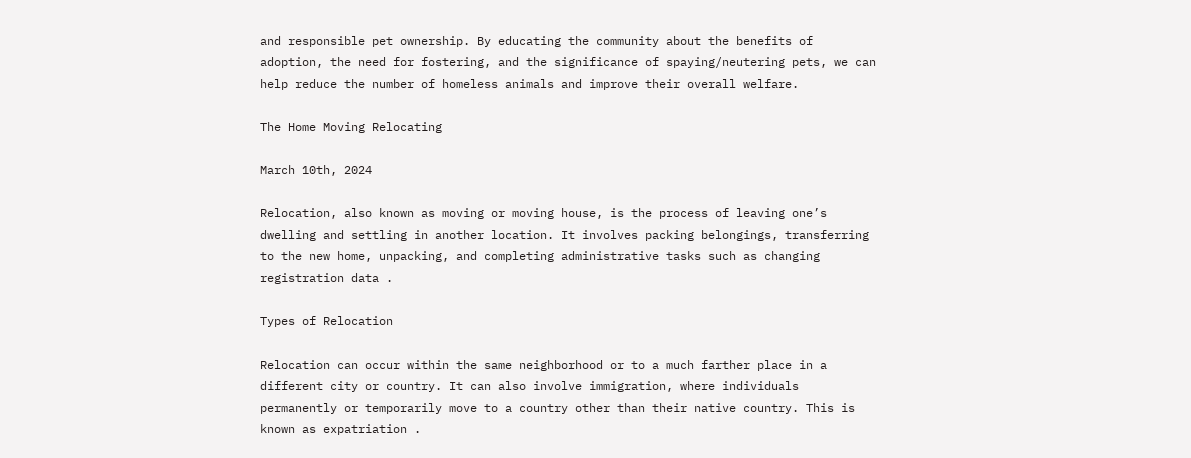and responsible pet ownership. By educating the community about the benefits of adoption, the need for fostering, and the significance of spaying/neutering pets, we can help reduce the number of homeless animals and improve their overall welfare.

The Home Moving Relocating

March 10th, 2024

Relocation, also known as moving or moving house, is the process of leaving one’s dwelling and settling in another location. It involves packing belongings, transferring to the new home, unpacking, and completing administrative tasks such as changing registration data .

Types of Relocation

Relocation can occur within the same neighborhood or to a much farther place in a different city or country. It can also involve immigration, where individuals permanently or temporarily move to a country other than their native country. This is known as expatriation .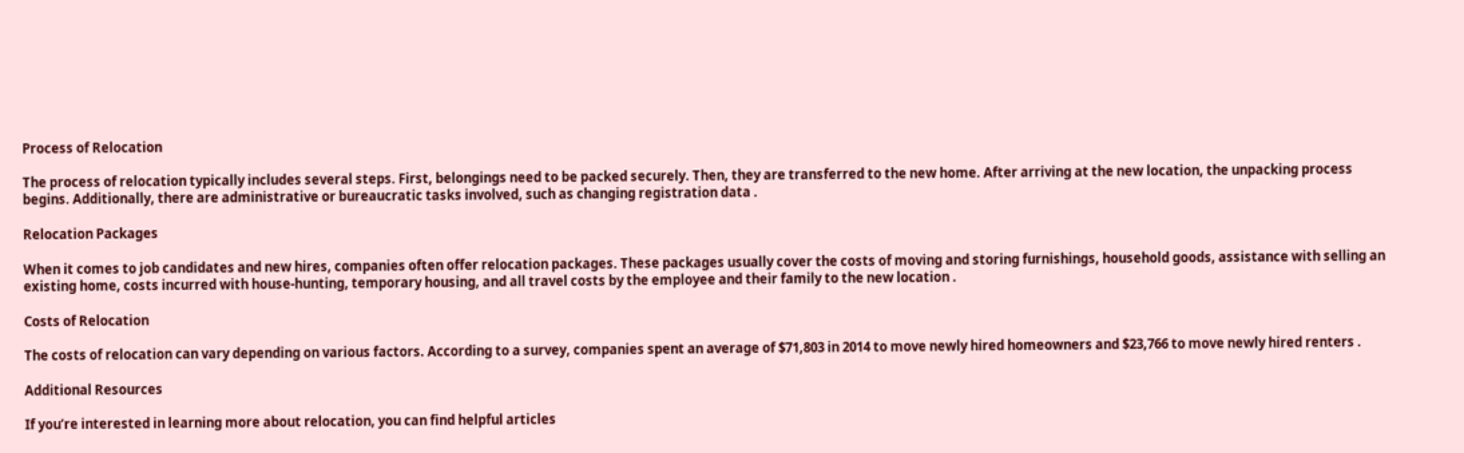Process of Relocation

The process of relocation typically includes several steps. First, belongings need to be packed securely. Then, they are transferred to the new home. After arriving at the new location, the unpacking process begins. Additionally, there are administrative or bureaucratic tasks involved, such as changing registration data .

Relocation Packages

When it comes to job candidates and new hires, companies often offer relocation packages. These packages usually cover the costs of moving and storing furnishings, household goods, assistance with selling an existing home, costs incurred with house-hunting, temporary housing, and all travel costs by the employee and their family to the new location .

Costs of Relocation

The costs of relocation can vary depending on various factors. According to a survey, companies spent an average of $71,803 in 2014 to move newly hired homeowners and $23,766 to move newly hired renters .

Additional Resources

If you’re interested in learning more about relocation, you can find helpful articles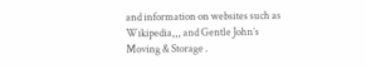and information on websites such as Wikipedia,,, and Gentle John’s Moving & Storage .